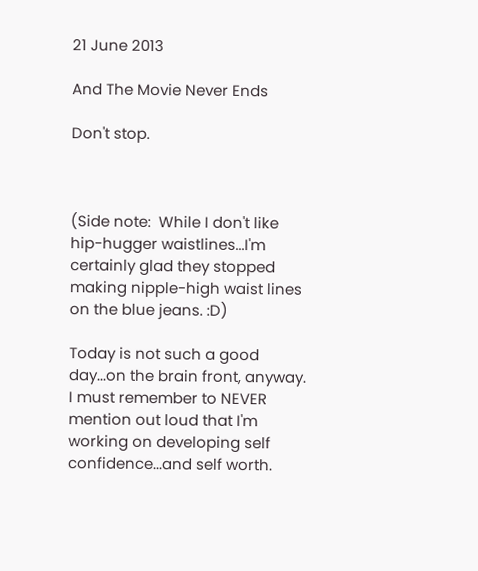21 June 2013

And The Movie Never Ends

Don't stop.



(Side note:  While I don't like hip-hugger waistlines...I'm certainly glad they stopped making nipple-high waist lines on the blue jeans. :D)

Today is not such a good day...on the brain front, anyway.  I must remember to NEVER mention out loud that I'm working on developing self confidence...and self worth.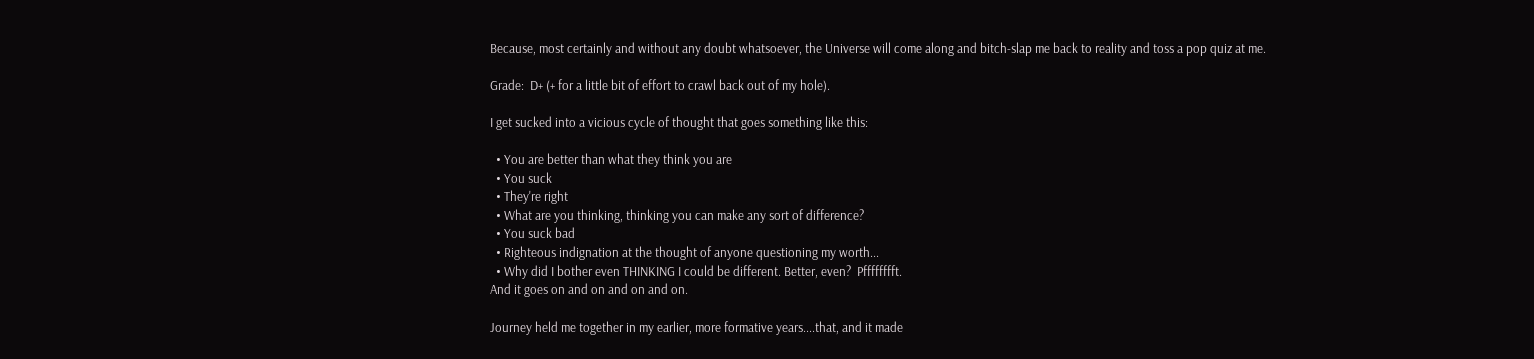Because, most certainly and without any doubt whatsoever, the Universe will come along and bitch-slap me back to reality and toss a pop quiz at me.

Grade:  D+ (+ for a little bit of effort to crawl back out of my hole).

I get sucked into a vicious cycle of thought that goes something like this:

  • You are better than what they think you are
  • You suck
  • They're right
  • What are you thinking, thinking you can make any sort of difference?
  • You suck bad
  • Righteous indignation at the thought of anyone questioning my worth...
  • Why did I bother even THINKING I could be different. Better, even?  Pfffffffft.
And it goes on and on and on and on.

Journey held me together in my earlier, more formative years....that, and it made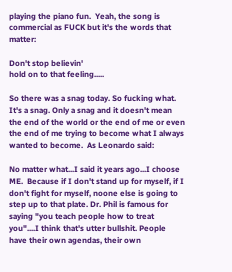playing the piano fun.  Yeah, the song is commercial as FUCK but it's the words that matter:

Don't stop believin'
hold on to that feeling.....

So there was a snag today. So fucking what. It's a snag. Only a snag and it doesn't mean the end of the world or the end of me or even the end of me trying to become what I always wanted to become.  As Leonardo said:

No matter what...I said it years ago...I choose ME.  Because if I don't stand up for myself, if I don't fight for myself, noone else is going to step up to that plate. Dr. Phil is famous for saying "you teach people how to treat you"....I think that's utter bullshit. People have their own agendas, their own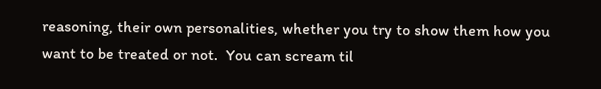reasoning, their own personalities, whether you try to show them how you want to be treated or not.  You can scream til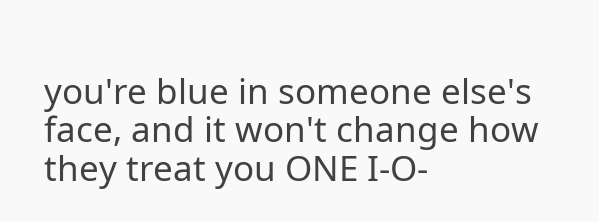you're blue in someone else's face, and it won't change how they treat you ONE I-O-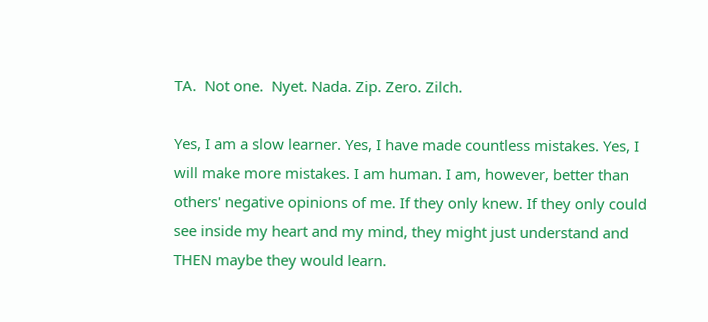TA.  Not one.  Nyet. Nada. Zip. Zero. Zilch.

Yes, I am a slow learner. Yes, I have made countless mistakes. Yes, I will make more mistakes. I am human. I am, however, better than others' negative opinions of me. If they only knew. If they only could see inside my heart and my mind, they might just understand and THEN maybe they would learn.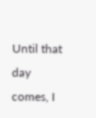Until that day comes, I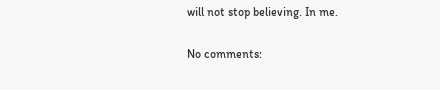will not stop believing. In me.

No comments: